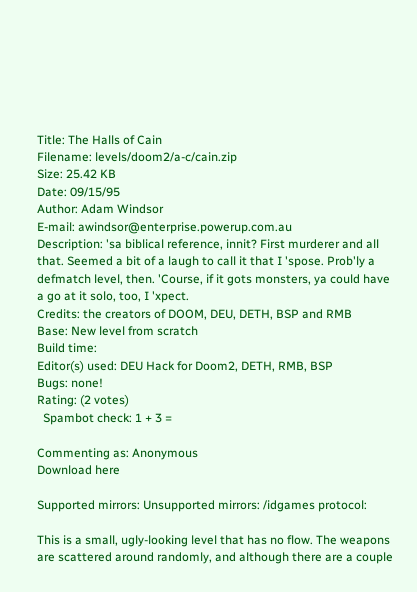Title: The Halls of Cain
Filename: levels/doom2/a-c/cain.zip
Size: 25.42 KB
Date: 09/15/95
Author: Adam Windsor
E-mail: awindsor@enterprise.powerup.com.au
Description: 'sa biblical reference, innit? First murderer and all that. Seemed a bit of a laugh to call it that I 'spose. Prob'ly a defmatch level, then. 'Course, if it gots monsters, ya could have a go at it solo, too, I 'xpect.
Credits: the creators of DOOM, DEU, DETH, BSP and RMB
Base: New level from scratch
Build time:
Editor(s) used: DEU Hack for Doom2, DETH, RMB, BSP
Bugs: none!
Rating: (2 votes)
  Spambot check: 1 + 3 =

Commenting as: Anonymous
Download here

Supported mirrors: Unsupported mirrors: /idgames protocol:

This is a small, ugly-looking level that has no flow. The weapons are scattered around randomly, and although there are a couple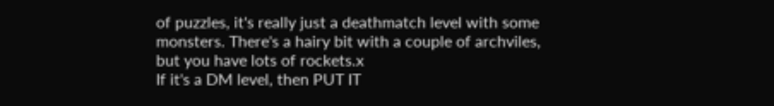of puzzles, it's really just a deathmatch level with some monsters. There's a hairy bit with a couple of archviles, but you have lots of rockets.x
If it's a DM level, then PUT IT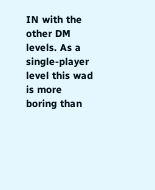IN with the other DM levels. As a single-player level this wad is more boring than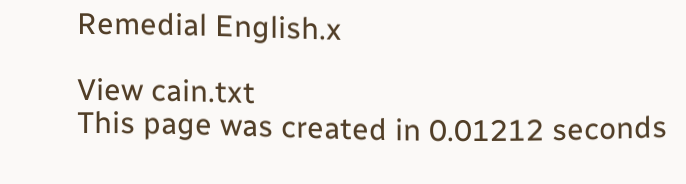Remedial English.x

View cain.txt
This page was created in 0.01212 seconds